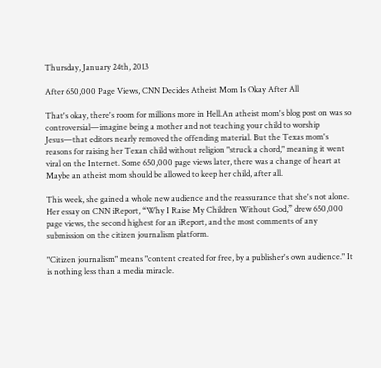Thursday, January 24th, 2013

After 650,000 Page Views, CNN Decides Atheist Mom Is Okay After All

That's okay, there's room for millions more in Hell.An atheist mom's blog post on was so controversial—imagine being a mother and not teaching your child to worship Jesus—that editors nearly removed the offending material. But the Texas mom's reasons for raising her Texan child without religion "struck a chord," meaning it went viral on the Internet. Some 650,000 page views later, there was a change of heart at Maybe an atheist mom should be allowed to keep her child, after all.

This week, she gained a whole new audience and the reassurance that she's not alone. Her essay on CNN iReport, “Why I Raise My Children Without God,” drew 650,000 page views, the second highest for an iReport, and the most comments of any submission on the citizen journalism platform.

"Citizen journalism" means "content created for free, by a publisher's own audience." It is nothing less than a media miracle.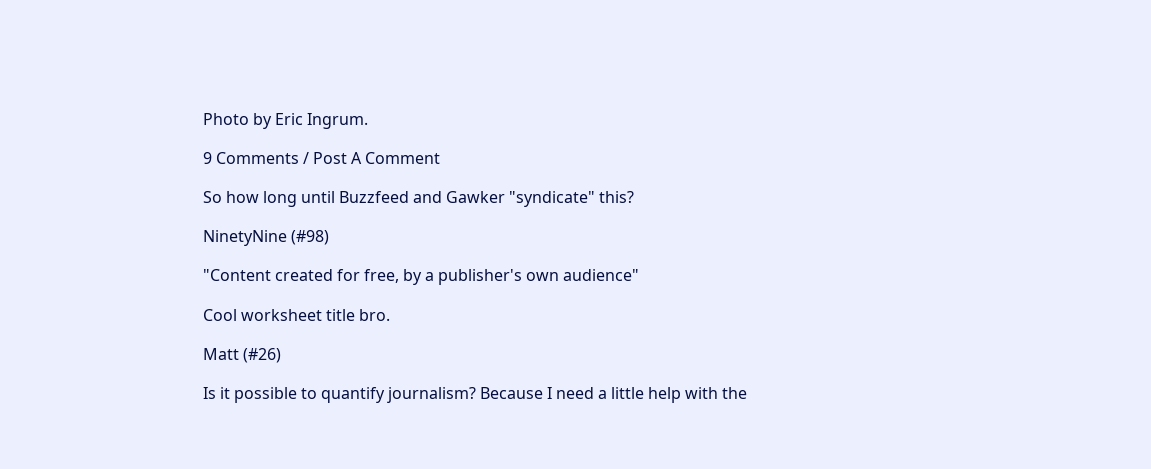Photo by Eric Ingrum.

9 Comments / Post A Comment

So how long until Buzzfeed and Gawker "syndicate" this?

NinetyNine (#98)

"Content created for free, by a publisher's own audience"

Cool worksheet title bro.

Matt (#26)

Is it possible to quantify journalism? Because I need a little help with the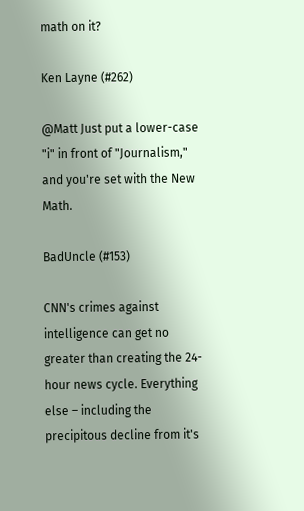math on it?

Ken Layne (#262)

@Matt Just put a lower-case "i" in front of "Journalism," and you're set with the New Math.

BadUncle (#153)

CNN's crimes against intelligence can get no greater than creating the 24-hour news cycle. Everything else – including the precipitous decline from it's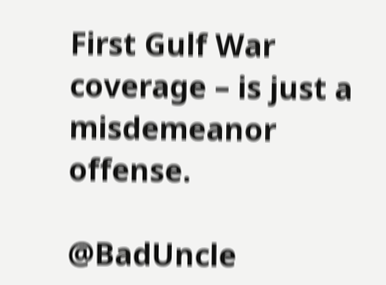First Gulf War coverage – is just a misdemeanor offense.

@BadUncle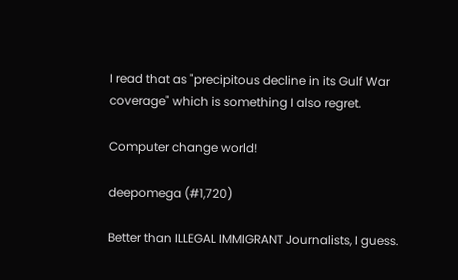I read that as "precipitous decline in its Gulf War coverage" which is something I also regret.

Computer change world!

deepomega (#1,720)

Better than ILLEGAL IMMIGRANT Journalists, I guess.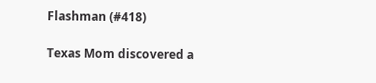Flashman (#418)

Texas Mom discovered a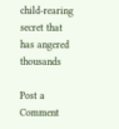child-rearing secret that has angered thousands

Post a Comment